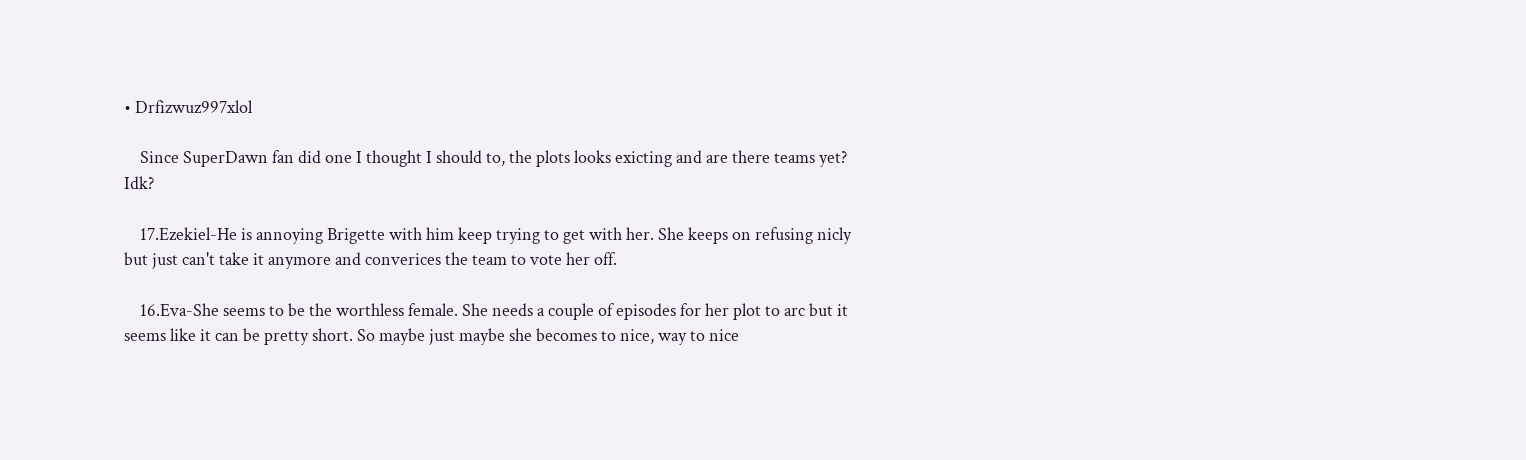• Drfizwuz997xlol

    Since SuperDawn fan did one I thought I should to, the plots looks exicting and are there teams yet? Idk?

    17.Ezekiel-He is annoying Brigette with him keep trying to get with her. She keeps on refusing nicly but just can't take it anymore and converices the team to vote her off.

    16.Eva-She seems to be the worthless female. She needs a couple of episodes for her plot to arc but it seems like it can be pretty short. So maybe just maybe she becomes to nice, way to nice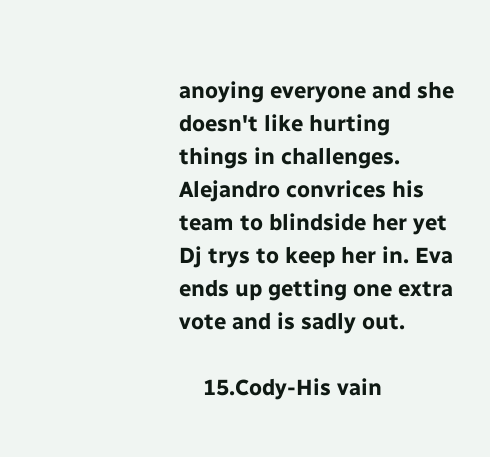anoying everyone and she doesn't like hurting things in challenges. Alejandro convrices his team to blindside her yet Dj trys to keep her in. Eva ends up getting one extra vote and is sadly out.

    15.Cody-His vain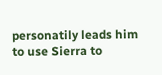personatily leads him to use Sierra to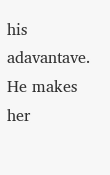his adavantave. He makes her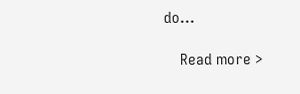do…

    Read more >